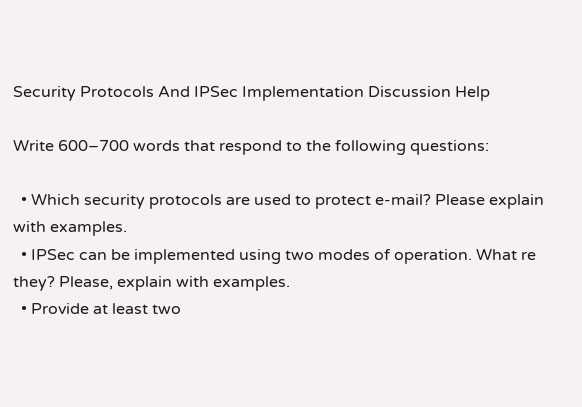Security Protocols And IPSec Implementation Discussion Help

Write 600–700 words that respond to the following questions:

  • Which security protocols are used to protect e-mail? Please explain with examples.
  • IPSec can be implemented using two modes of operation. What re they? Please, explain with examples.
  • Provide at least two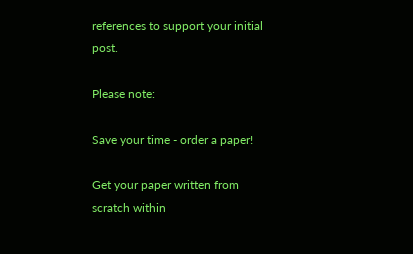references to support your initial post.

Please note:

Save your time - order a paper!

Get your paper written from scratch within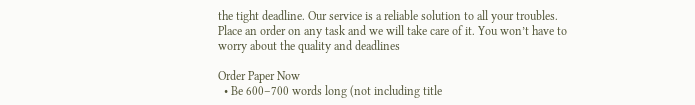the tight deadline. Our service is a reliable solution to all your troubles. Place an order on any task and we will take care of it. You won’t have to worry about the quality and deadlines

Order Paper Now
  • Be 600–700 words long (not including title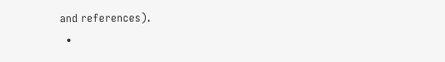and references).
  •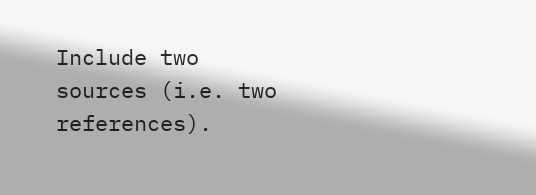Include two sources (i.e. two references).